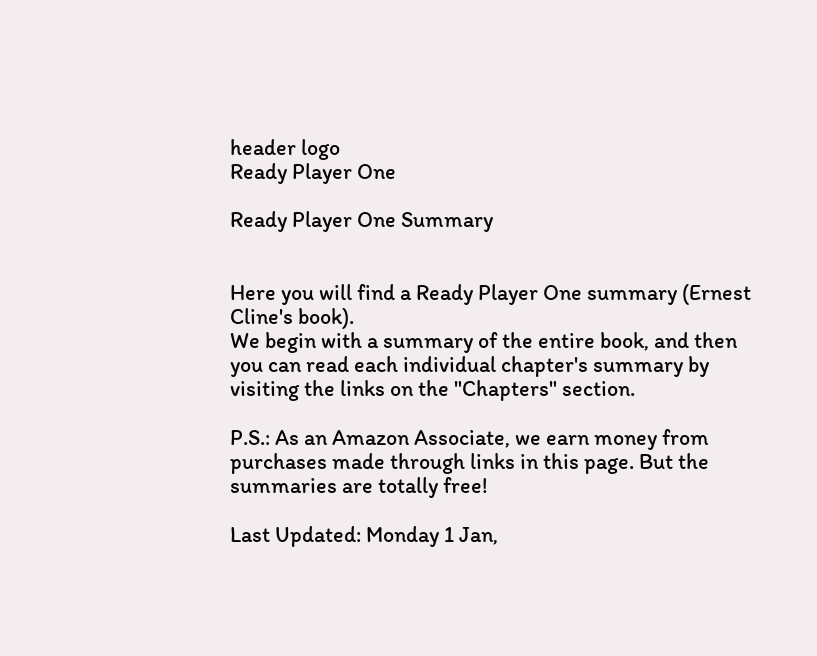header logo
Ready Player One

Ready Player One Summary


Here you will find a Ready Player One summary (Ernest Cline's book).
We begin with a summary of the entire book, and then you can read each individual chapter's summary by visiting the links on the "Chapters" section.

P.S.: As an Amazon Associate, we earn money from purchases made through links in this page. But the summaries are totally free!

Last Updated: Monday 1 Jan,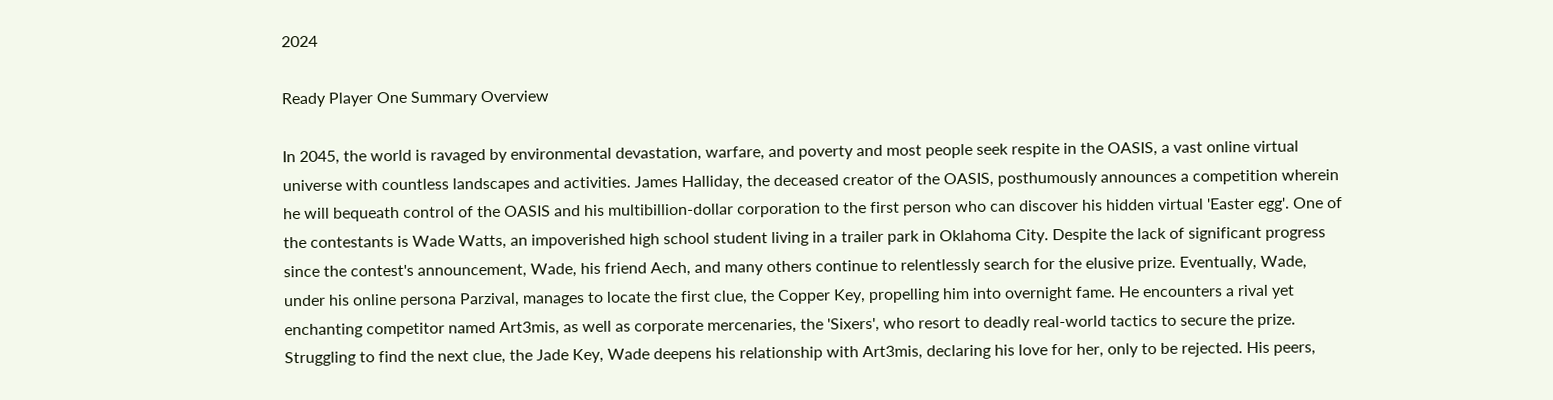2024

Ready Player One Summary Overview

In 2045, the world is ravaged by environmental devastation, warfare, and poverty and most people seek respite in the OASIS, a vast online virtual universe with countless landscapes and activities. James Halliday, the deceased creator of the OASIS, posthumously announces a competition wherein he will bequeath control of the OASIS and his multibillion-dollar corporation to the first person who can discover his hidden virtual 'Easter egg'. One of the contestants is Wade Watts, an impoverished high school student living in a trailer park in Oklahoma City. Despite the lack of significant progress since the contest's announcement, Wade, his friend Aech, and many others continue to relentlessly search for the elusive prize. Eventually, Wade, under his online persona Parzival, manages to locate the first clue, the Copper Key, propelling him into overnight fame. He encounters a rival yet enchanting competitor named Art3mis, as well as corporate mercenaries, the 'Sixers', who resort to deadly real-world tactics to secure the prize. Struggling to find the next clue, the Jade Key, Wade deepens his relationship with Art3mis, declaring his love for her, only to be rejected. His peers,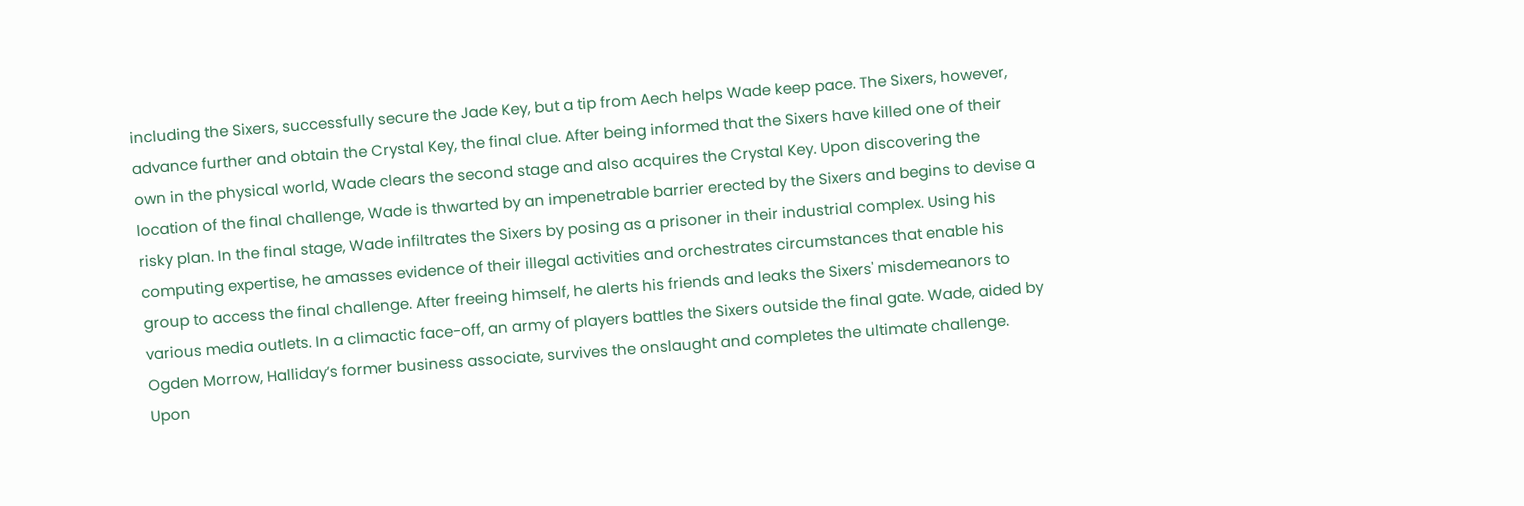including the Sixers, successfully secure the Jade Key, but a tip from Aech helps Wade keep pace. The Sixers, however, advance further and obtain the Crystal Key, the final clue. After being informed that the Sixers have killed one of their own in the physical world, Wade clears the second stage and also acquires the Crystal Key. Upon discovering the location of the final challenge, Wade is thwarted by an impenetrable barrier erected by the Sixers and begins to devise a risky plan. In the final stage, Wade infiltrates the Sixers by posing as a prisoner in their industrial complex. Using his computing expertise, he amasses evidence of their illegal activities and orchestrates circumstances that enable his group to access the final challenge. After freeing himself, he alerts his friends and leaks the Sixers' misdemeanors to various media outlets. In a climactic face-off, an army of players battles the Sixers outside the final gate. Wade, aided by Ogden Morrow, Halliday’s former business associate, survives the onslaught and completes the ultimate challenge. Upon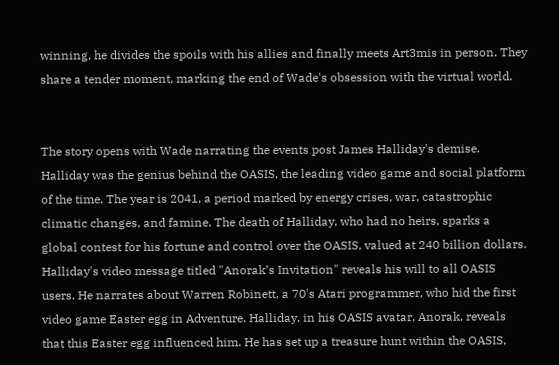winning, he divides the spoils with his allies and finally meets Art3mis in person. They share a tender moment, marking the end of Wade's obsession with the virtual world.


The story opens with Wade narrating the events post James Halliday's demise. Halliday was the genius behind the OASIS, the leading video game and social platform of the time. The year is 2041, a period marked by energy crises, war, catastrophic climatic changes, and famine. The death of Halliday, who had no heirs, sparks a global contest for his fortune and control over the OASIS, valued at 240 billion dollars. Halliday's video message titled "Anorak’s Invitation" reveals his will to all OASIS users. He narrates about Warren Robinett, a 70's Atari programmer, who hid the first video game Easter egg in Adventure. Halliday, in his OASIS avatar, Anorak, reveals that this Easter egg influenced him. He has set up a treasure hunt within the OASIS,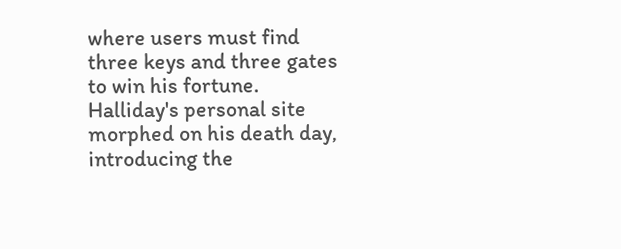where users must find three keys and three gates to win his fortune. Halliday's personal site morphed on his death day, introducing the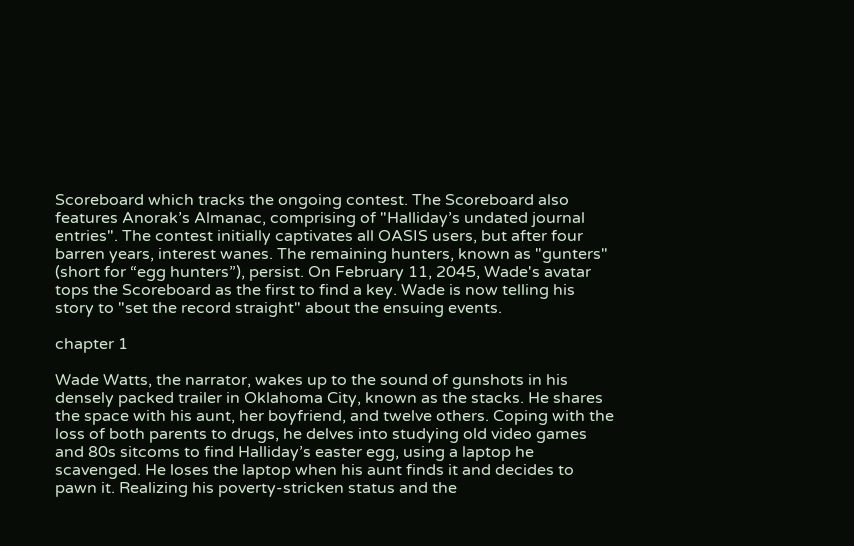Scoreboard which tracks the ongoing contest. The Scoreboard also features Anorak’s Almanac, comprising of "Halliday’s undated journal entries". The contest initially captivates all OASIS users, but after four barren years, interest wanes. The remaining hunters, known as "gunters" (short for “egg hunters”), persist. On February 11, 2045, Wade's avatar tops the Scoreboard as the first to find a key. Wade is now telling his story to "set the record straight" about the ensuing events.

chapter 1

Wade Watts, the narrator, wakes up to the sound of gunshots in his densely packed trailer in Oklahoma City, known as the stacks. He shares the space with his aunt, her boyfriend, and twelve others. Coping with the loss of both parents to drugs, he delves into studying old video games and 80s sitcoms to find Halliday’s easter egg, using a laptop he scavenged. He loses the laptop when his aunt finds it and decides to pawn it. Realizing his poverty-stricken status and the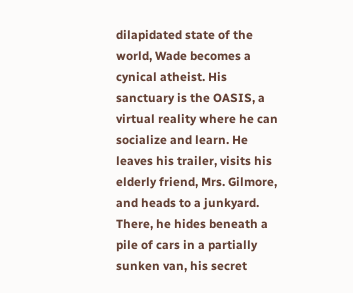dilapidated state of the world, Wade becomes a cynical atheist. His sanctuary is the OASIS, a virtual reality where he can socialize and learn. He leaves his trailer, visits his elderly friend, Mrs. Gilmore, and heads to a junkyard. There, he hides beneath a pile of cars in a partially sunken van, his secret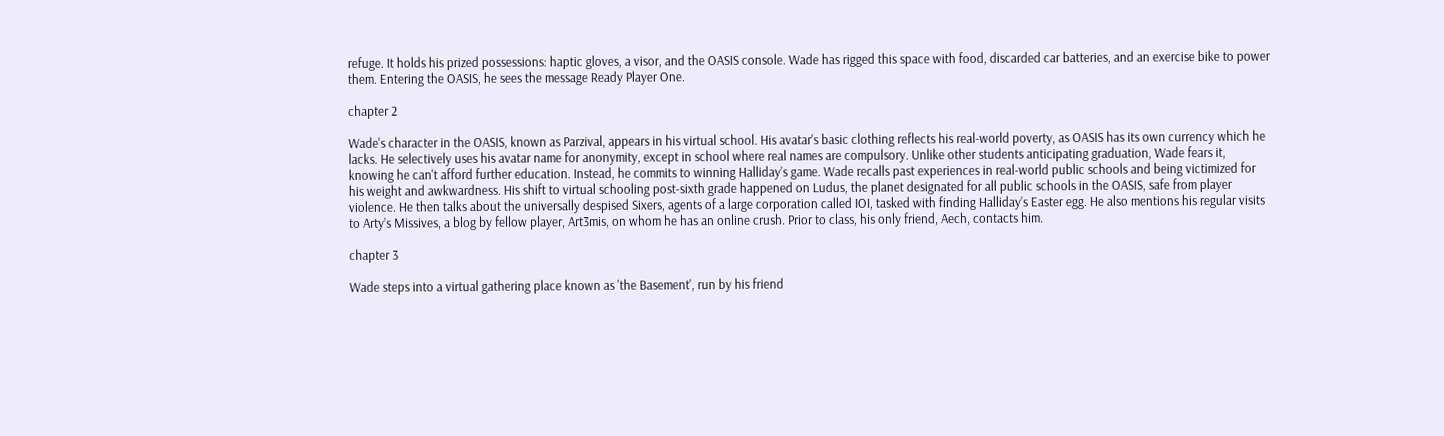refuge. It holds his prized possessions: haptic gloves, a visor, and the OASIS console. Wade has rigged this space with food, discarded car batteries, and an exercise bike to power them. Entering the OASIS, he sees the message Ready Player One.

chapter 2

Wade's character in the OASIS, known as Parzival, appears in his virtual school. His avatar's basic clothing reflects his real-world poverty, as OASIS has its own currency which he lacks. He selectively uses his avatar name for anonymity, except in school where real names are compulsory. Unlike other students anticipating graduation, Wade fears it, knowing he can't afford further education. Instead, he commits to winning Halliday’s game. Wade recalls past experiences in real-world public schools and being victimized for his weight and awkwardness. His shift to virtual schooling post-sixth grade happened on Ludus, the planet designated for all public schools in the OASIS, safe from player violence. He then talks about the universally despised Sixers, agents of a large corporation called IOI, tasked with finding Halliday’s Easter egg. He also mentions his regular visits to Arty’s Missives, a blog by fellow player, Art3mis, on whom he has an online crush. Prior to class, his only friend, Aech, contacts him.

chapter 3

Wade steps into a virtual gathering place known as 'the Basement', run by his friend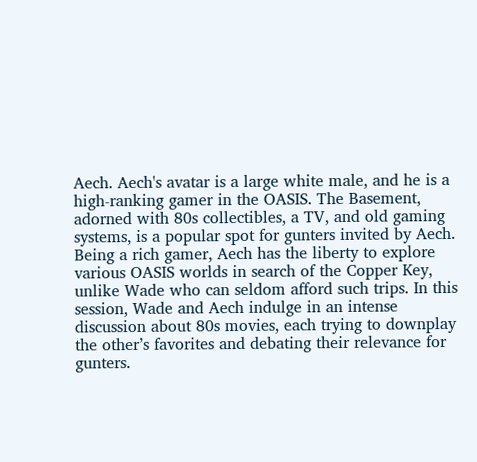Aech. Aech's avatar is a large white male, and he is a high-ranking gamer in the OASIS. The Basement, adorned with 80s collectibles, a TV, and old gaming systems, is a popular spot for gunters invited by Aech. Being a rich gamer, Aech has the liberty to explore various OASIS worlds in search of the Copper Key, unlike Wade who can seldom afford such trips. In this session, Wade and Aech indulge in an intense discussion about 80s movies, each trying to downplay the other’s favorites and debating their relevance for gunters.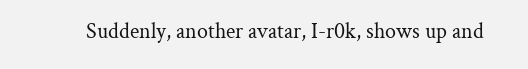Suddenly, another avatar, I-r0k, shows up and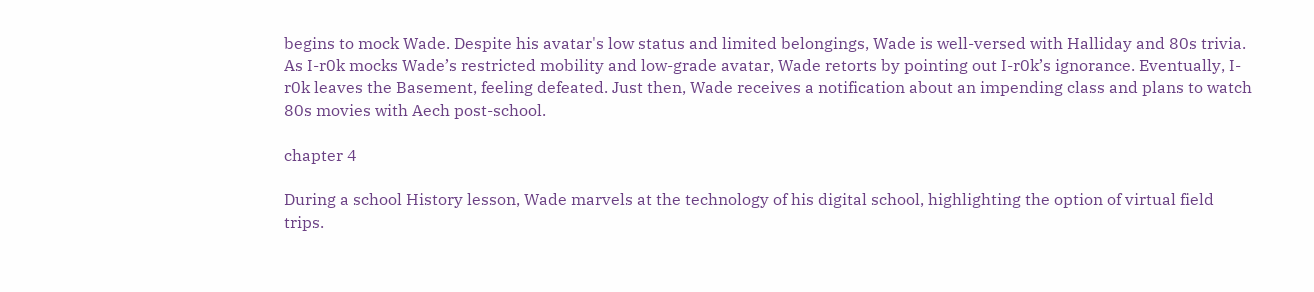begins to mock Wade. Despite his avatar's low status and limited belongings, Wade is well-versed with Halliday and 80s trivia. As I-r0k mocks Wade’s restricted mobility and low-grade avatar, Wade retorts by pointing out I-r0k’s ignorance. Eventually, I-r0k leaves the Basement, feeling defeated. Just then, Wade receives a notification about an impending class and plans to watch 80s movies with Aech post-school.

chapter 4

During a school History lesson, Wade marvels at the technology of his digital school, highlighting the option of virtual field trips.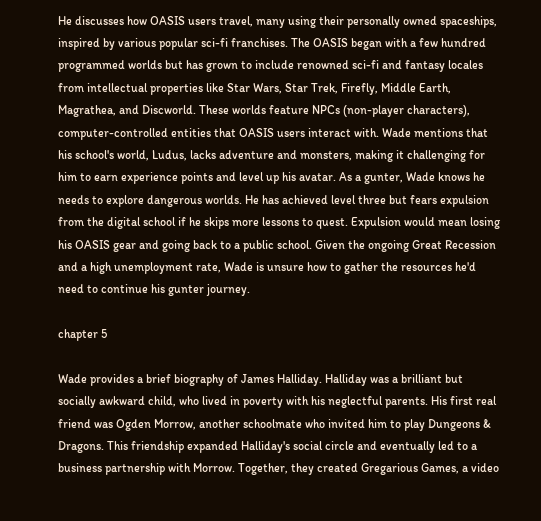He discusses how OASIS users travel, many using their personally owned spaceships, inspired by various popular sci-fi franchises. The OASIS began with a few hundred programmed worlds but has grown to include renowned sci-fi and fantasy locales from intellectual properties like Star Wars, Star Trek, Firefly, Middle Earth, Magrathea, and Discworld. These worlds feature NPCs (non-player characters), computer-controlled entities that OASIS users interact with. Wade mentions that his school's world, Ludus, lacks adventure and monsters, making it challenging for him to earn experience points and level up his avatar. As a gunter, Wade knows he needs to explore dangerous worlds. He has achieved level three but fears expulsion from the digital school if he skips more lessons to quest. Expulsion would mean losing his OASIS gear and going back to a public school. Given the ongoing Great Recession and a high unemployment rate, Wade is unsure how to gather the resources he'd need to continue his gunter journey.

chapter 5

Wade provides a brief biography of James Halliday. Halliday was a brilliant but socially awkward child, who lived in poverty with his neglectful parents. His first real friend was Ogden Morrow, another schoolmate who invited him to play Dungeons & Dragons. This friendship expanded Halliday's social circle and eventually led to a business partnership with Morrow. Together, they created Gregarious Games, a video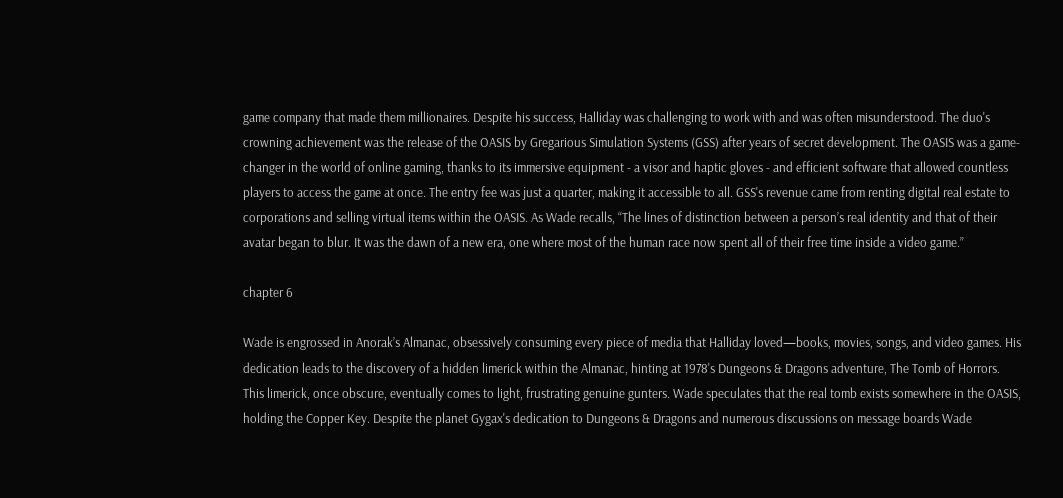game company that made them millionaires. Despite his success, Halliday was challenging to work with and was often misunderstood. The duo's crowning achievement was the release of the OASIS by Gregarious Simulation Systems (GSS) after years of secret development. The OASIS was a game-changer in the world of online gaming, thanks to its immersive equipment - a visor and haptic gloves - and efficient software that allowed countless players to access the game at once. The entry fee was just a quarter, making it accessible to all. GSS's revenue came from renting digital real estate to corporations and selling virtual items within the OASIS. As Wade recalls, “The lines of distinction between a person’s real identity and that of their avatar began to blur. It was the dawn of a new era, one where most of the human race now spent all of their free time inside a video game.”

chapter 6

Wade is engrossed in Anorak’s Almanac, obsessively consuming every piece of media that Halliday loved—books, movies, songs, and video games. His dedication leads to the discovery of a hidden limerick within the Almanac, hinting at 1978's Dungeons & Dragons adventure, The Tomb of Horrors. This limerick, once obscure, eventually comes to light, frustrating genuine gunters. Wade speculates that the real tomb exists somewhere in the OASIS, holding the Copper Key. Despite the planet Gygax's dedication to Dungeons & Dragons and numerous discussions on message boards Wade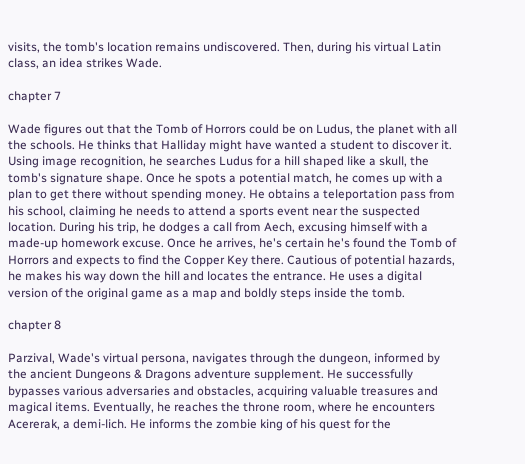visits, the tomb's location remains undiscovered. Then, during his virtual Latin class, an idea strikes Wade.

chapter 7

Wade figures out that the Tomb of Horrors could be on Ludus, the planet with all the schools. He thinks that Halliday might have wanted a student to discover it. Using image recognition, he searches Ludus for a hill shaped like a skull, the tomb's signature shape. Once he spots a potential match, he comes up with a plan to get there without spending money. He obtains a teleportation pass from his school, claiming he needs to attend a sports event near the suspected location. During his trip, he dodges a call from Aech, excusing himself with a made-up homework excuse. Once he arrives, he's certain he's found the Tomb of Horrors and expects to find the Copper Key there. Cautious of potential hazards, he makes his way down the hill and locates the entrance. He uses a digital version of the original game as a map and boldly steps inside the tomb.

chapter 8

Parzival, Wade's virtual persona, navigates through the dungeon, informed by the ancient Dungeons & Dragons adventure supplement. He successfully bypasses various adversaries and obstacles, acquiring valuable treasures and magical items. Eventually, he reaches the throne room, where he encounters Acererak, a demi-lich. He informs the zombie king of his quest for the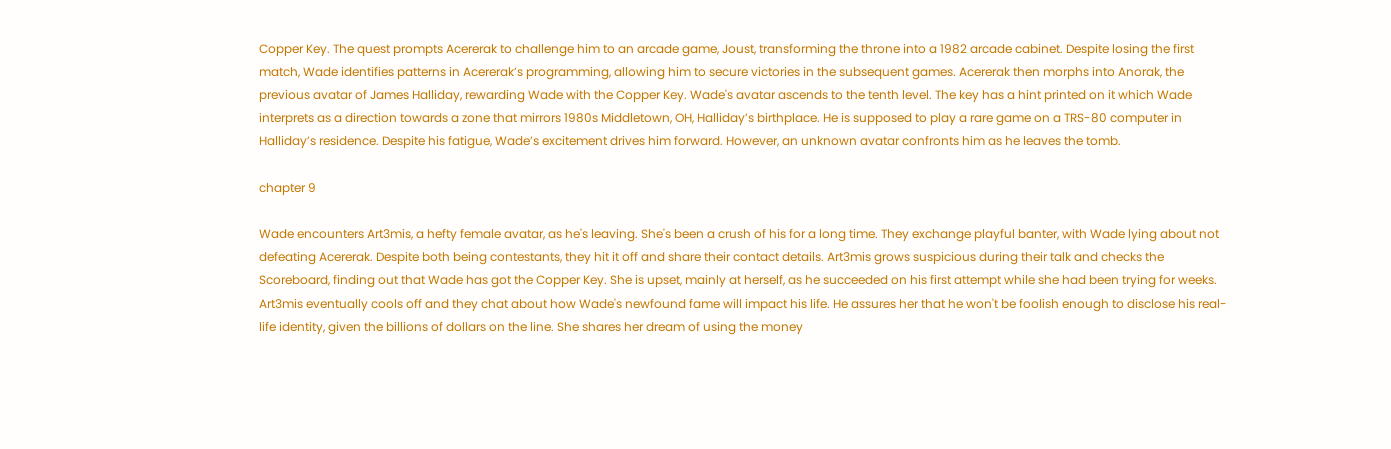Copper Key. The quest prompts Acererak to challenge him to an arcade game, Joust, transforming the throne into a 1982 arcade cabinet. Despite losing the first match, Wade identifies patterns in Acererak’s programming, allowing him to secure victories in the subsequent games. Acererak then morphs into Anorak, the previous avatar of James Halliday, rewarding Wade with the Copper Key. Wade's avatar ascends to the tenth level. The key has a hint printed on it which Wade interprets as a direction towards a zone that mirrors 1980s Middletown, OH, Halliday’s birthplace. He is supposed to play a rare game on a TRS-80 computer in Halliday’s residence. Despite his fatigue, Wade’s excitement drives him forward. However, an unknown avatar confronts him as he leaves the tomb.

chapter 9

Wade encounters Art3mis, a hefty female avatar, as he's leaving. She's been a crush of his for a long time. They exchange playful banter, with Wade lying about not defeating Acererak. Despite both being contestants, they hit it off and share their contact details. Art3mis grows suspicious during their talk and checks the Scoreboard, finding out that Wade has got the Copper Key. She is upset, mainly at herself, as he succeeded on his first attempt while she had been trying for weeks. Art3mis eventually cools off and they chat about how Wade's newfound fame will impact his life. He assures her that he won't be foolish enough to disclose his real-life identity, given the billions of dollars on the line. She shares her dream of using the money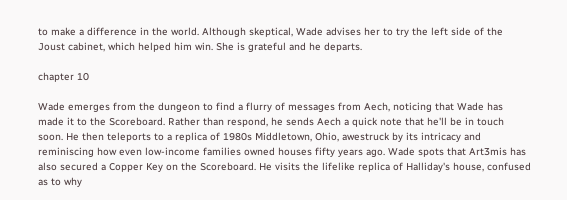to make a difference in the world. Although skeptical, Wade advises her to try the left side of the Joust cabinet, which helped him win. She is grateful and he departs.

chapter 10

Wade emerges from the dungeon to find a flurry of messages from Aech, noticing that Wade has made it to the Scoreboard. Rather than respond, he sends Aech a quick note that he'll be in touch soon. He then teleports to a replica of 1980s Middletown, Ohio, awestruck by its intricacy and reminiscing how even low-income families owned houses fifty years ago. Wade spots that Art3mis has also secured a Copper Key on the Scoreboard. He visits the lifelike replica of Halliday's house, confused as to why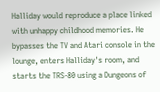Halliday would reproduce a place linked with unhappy childhood memories. He bypasses the TV and Atari console in the lounge, enters Halliday's room, and starts the TRS-80 using a Dungeons of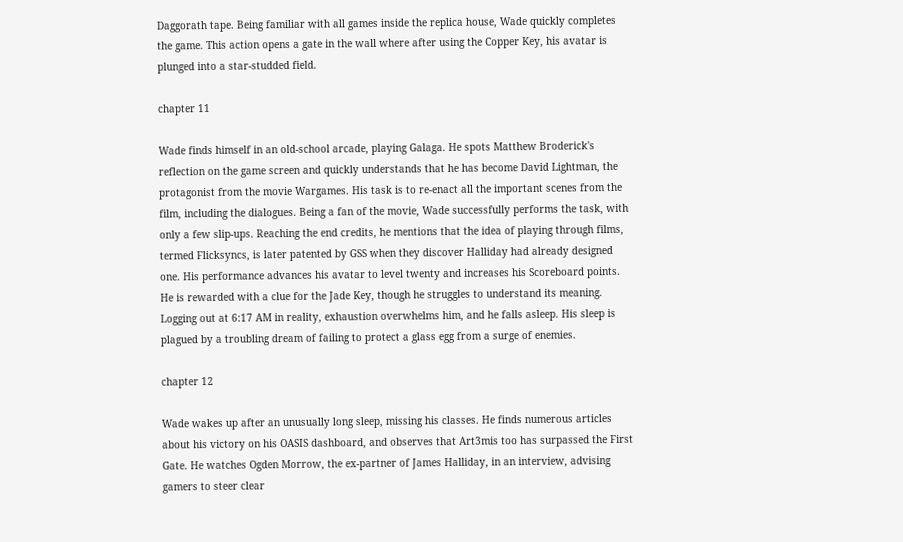Daggorath tape. Being familiar with all games inside the replica house, Wade quickly completes the game. This action opens a gate in the wall where after using the Copper Key, his avatar is plunged into a star-studded field.

chapter 11

Wade finds himself in an old-school arcade, playing Galaga. He spots Matthew Broderick's reflection on the game screen and quickly understands that he has become David Lightman, the protagonist from the movie Wargames. His task is to re-enact all the important scenes from the film, including the dialogues. Being a fan of the movie, Wade successfully performs the task, with only a few slip-ups. Reaching the end credits, he mentions that the idea of playing through films, termed Flicksyncs, is later patented by GSS when they discover Halliday had already designed one. His performance advances his avatar to level twenty and increases his Scoreboard points. He is rewarded with a clue for the Jade Key, though he struggles to understand its meaning. Logging out at 6:17 AM in reality, exhaustion overwhelms him, and he falls asleep. His sleep is plagued by a troubling dream of failing to protect a glass egg from a surge of enemies.

chapter 12

Wade wakes up after an unusually long sleep, missing his classes. He finds numerous articles about his victory on his OASIS dashboard, and observes that Art3mis too has surpassed the First Gate. He watches Ogden Morrow, the ex-partner of James Halliday, in an interview, advising gamers to steer clear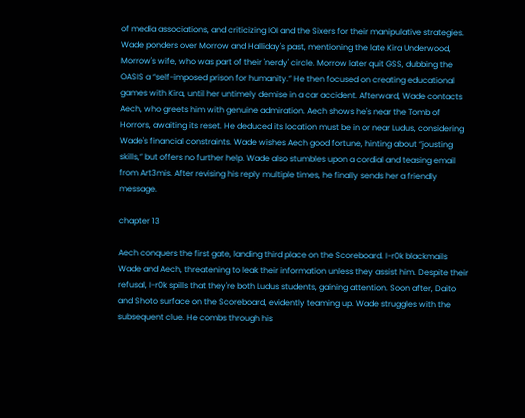of media associations, and criticizing IOI and the Sixers for their manipulative strategies. Wade ponders over Morrow and Halliday's past, mentioning the late Kira Underwood, Morrow's wife, who was part of their 'nerdy' circle. Morrow later quit GSS, dubbing the OASIS a “self-imposed prison for humanity.” He then focused on creating educational games with Kira, until her untimely demise in a car accident. Afterward, Wade contacts Aech, who greets him with genuine admiration. Aech shows he's near the Tomb of Horrors, awaiting its reset. He deduced its location must be in or near Ludus, considering Wade's financial constraints. Wade wishes Aech good fortune, hinting about “jousting skills,” but offers no further help. Wade also stumbles upon a cordial and teasing email from Art3mis. After revising his reply multiple times, he finally sends her a friendly message.

chapter 13

Aech conquers the first gate, landing third place on the Scoreboard. I-r0k blackmails Wade and Aech, threatening to leak their information unless they assist him. Despite their refusal, I-r0k spills that they're both Ludus students, gaining attention. Soon after, Daito and Shoto surface on the Scoreboard, evidently teaming up. Wade struggles with the subsequent clue. He combs through his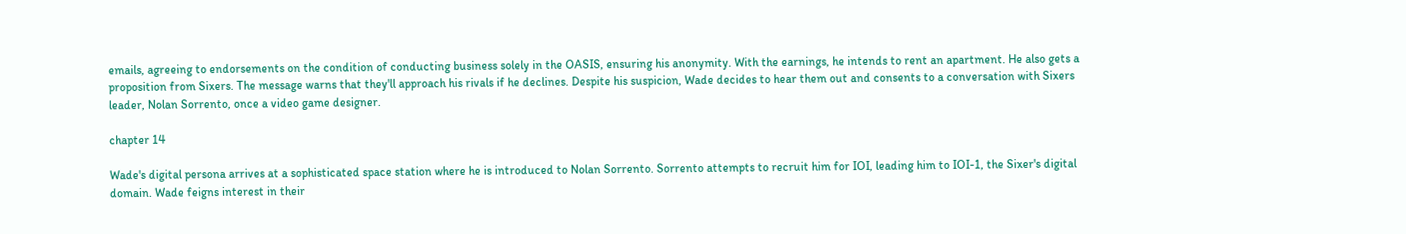emails, agreeing to endorsements on the condition of conducting business solely in the OASIS, ensuring his anonymity. With the earnings, he intends to rent an apartment. He also gets a proposition from Sixers. The message warns that they'll approach his rivals if he declines. Despite his suspicion, Wade decides to hear them out and consents to a conversation with Sixers leader, Nolan Sorrento, once a video game designer.

chapter 14

Wade's digital persona arrives at a sophisticated space station where he is introduced to Nolan Sorrento. Sorrento attempts to recruit him for IOI, leading him to IOI-1, the Sixer's digital domain. Wade feigns interest in their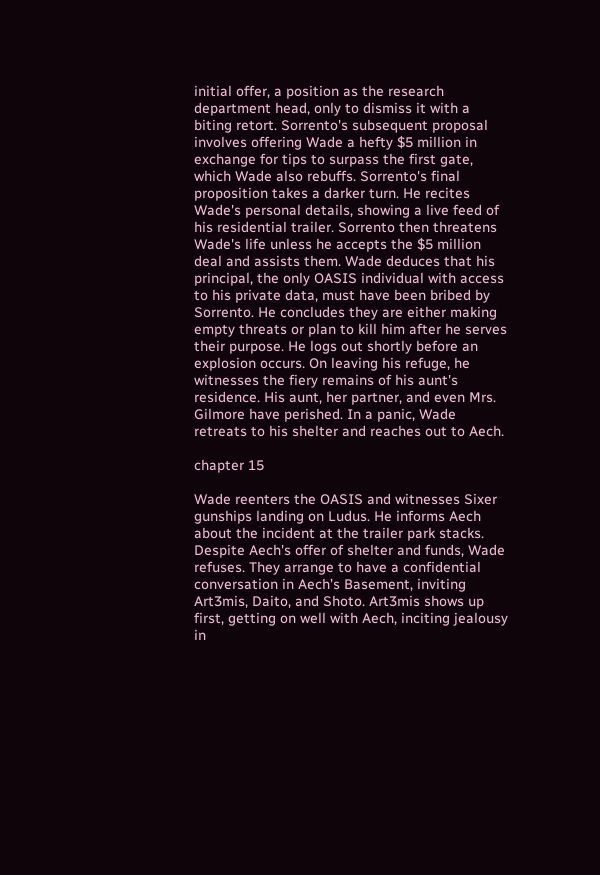initial offer, a position as the research department head, only to dismiss it with a biting retort. Sorrento's subsequent proposal involves offering Wade a hefty $5 million in exchange for tips to surpass the first gate, which Wade also rebuffs. Sorrento's final proposition takes a darker turn. He recites Wade's personal details, showing a live feed of his residential trailer. Sorrento then threatens Wade's life unless he accepts the $5 million deal and assists them. Wade deduces that his principal, the only OASIS individual with access to his private data, must have been bribed by Sorrento. He concludes they are either making empty threats or plan to kill him after he serves their purpose. He logs out shortly before an explosion occurs. On leaving his refuge, he witnesses the fiery remains of his aunt's residence. His aunt, her partner, and even Mrs. Gilmore have perished. In a panic, Wade retreats to his shelter and reaches out to Aech.

chapter 15

Wade reenters the OASIS and witnesses Sixer gunships landing on Ludus. He informs Aech about the incident at the trailer park stacks. Despite Aech's offer of shelter and funds, Wade refuses. They arrange to have a confidential conversation in Aech’s Basement, inviting Art3mis, Daito, and Shoto. Art3mis shows up first, getting on well with Aech, inciting jealousy in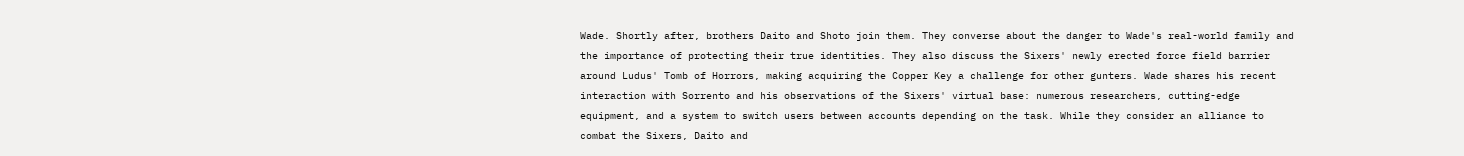Wade. Shortly after, brothers Daito and Shoto join them. They converse about the danger to Wade's real-world family and the importance of protecting their true identities. They also discuss the Sixers' newly erected force field barrier around Ludus' Tomb of Horrors, making acquiring the Copper Key a challenge for other gunters. Wade shares his recent interaction with Sorrento and his observations of the Sixers' virtual base: numerous researchers, cutting-edge equipment, and a system to switch users between accounts depending on the task. While they consider an alliance to combat the Sixers, Daito and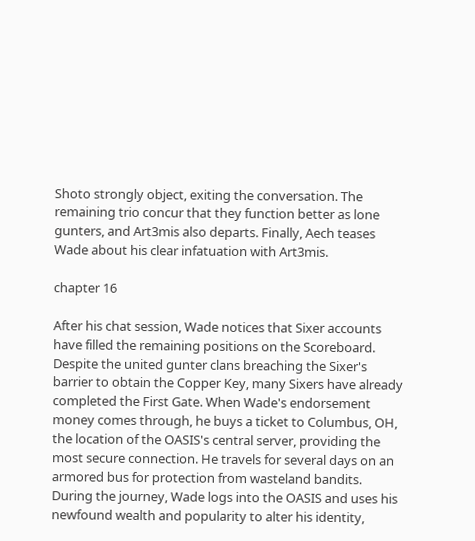Shoto strongly object, exiting the conversation. The remaining trio concur that they function better as lone gunters, and Art3mis also departs. Finally, Aech teases Wade about his clear infatuation with Art3mis.

chapter 16

After his chat session, Wade notices that Sixer accounts have filled the remaining positions on the Scoreboard. Despite the united gunter clans breaching the Sixer's barrier to obtain the Copper Key, many Sixers have already completed the First Gate. When Wade's endorsement money comes through, he buys a ticket to Columbus, OH, the location of the OASIS's central server, providing the most secure connection. He travels for several days on an armored bus for protection from wasteland bandits. During the journey, Wade logs into the OASIS and uses his newfound wealth and popularity to alter his identity,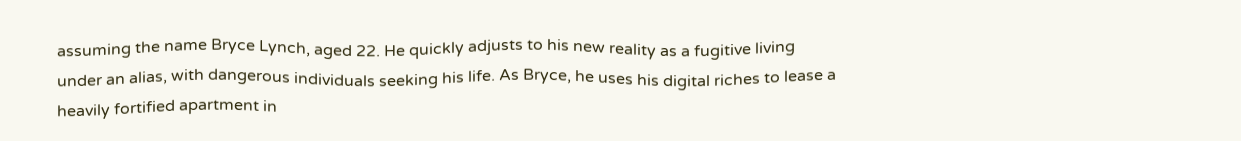assuming the name Bryce Lynch, aged 22. He quickly adjusts to his new reality as a fugitive living under an alias, with dangerous individuals seeking his life. As Bryce, he uses his digital riches to lease a heavily fortified apartment in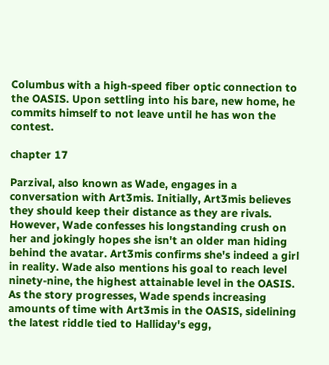Columbus with a high-speed fiber optic connection to the OASIS. Upon settling into his bare, new home, he commits himself to not leave until he has won the contest.

chapter 17

Parzival, also known as Wade, engages in a conversation with Art3mis. Initially, Art3mis believes they should keep their distance as they are rivals. However, Wade confesses his longstanding crush on her and jokingly hopes she isn't an older man hiding behind the avatar. Art3mis confirms she's indeed a girl in reality. Wade also mentions his goal to reach level ninety-nine, the highest attainable level in the OASIS. As the story progresses, Wade spends increasing amounts of time with Art3mis in the OASIS, sidelining the latest riddle tied to Halliday's egg,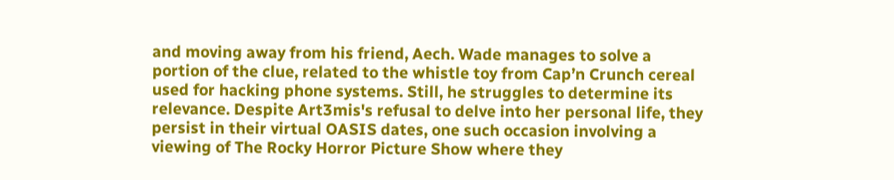and moving away from his friend, Aech. Wade manages to solve a portion of the clue, related to the whistle toy from Cap’n Crunch cereal used for hacking phone systems. Still, he struggles to determine its relevance. Despite Art3mis's refusal to delve into her personal life, they persist in their virtual OASIS dates, one such occasion involving a viewing of The Rocky Horror Picture Show where they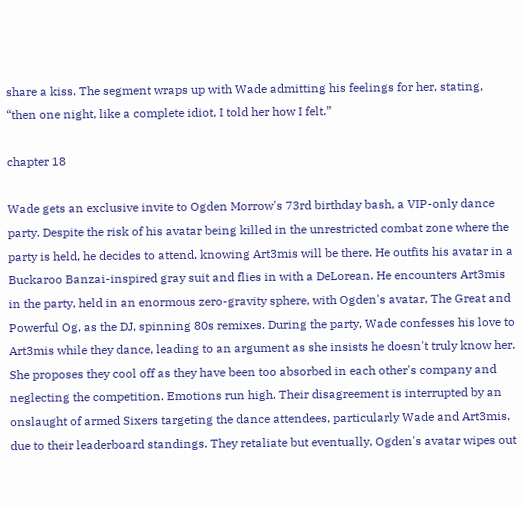share a kiss. The segment wraps up with Wade admitting his feelings for her, stating, “then one night, like a complete idiot, I told her how I felt.”

chapter 18

Wade gets an exclusive invite to Ogden Morrow's 73rd birthday bash, a VIP-only dance party. Despite the risk of his avatar being killed in the unrestricted combat zone where the party is held, he decides to attend, knowing Art3mis will be there. He outfits his avatar in a Buckaroo Banzai-inspired gray suit and flies in with a DeLorean. He encounters Art3mis in the party, held in an enormous zero-gravity sphere, with Ogden's avatar, The Great and Powerful Og, as the DJ, spinning 80s remixes. During the party, Wade confesses his love to Art3mis while they dance, leading to an argument as she insists he doesn't truly know her. She proposes they cool off as they have been too absorbed in each other's company and neglecting the competition. Emotions run high. Their disagreement is interrupted by an onslaught of armed Sixers targeting the dance attendees, particularly Wade and Art3mis, due to their leaderboard standings. They retaliate but eventually, Ogden's avatar wipes out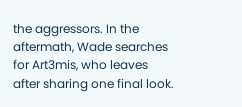the aggressors. In the aftermath, Wade searches for Art3mis, who leaves after sharing one final look.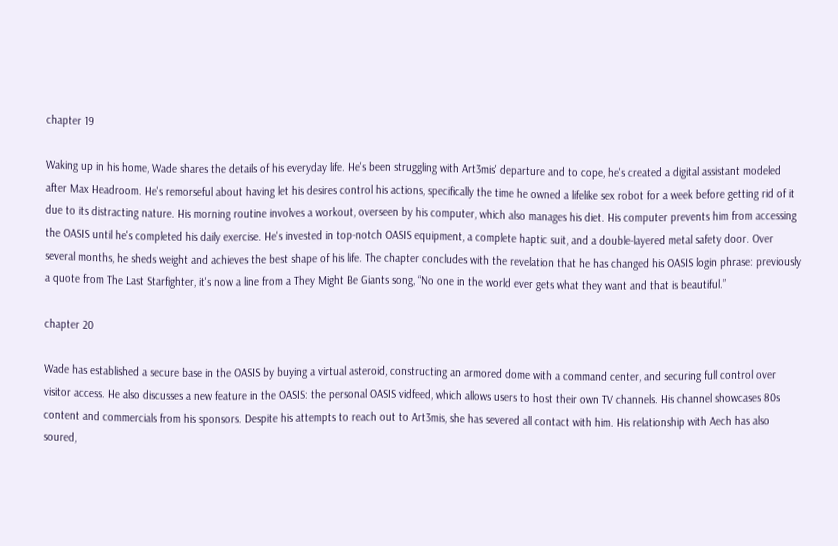chapter 19

Waking up in his home, Wade shares the details of his everyday life. He's been struggling with Art3mis' departure and to cope, he's created a digital assistant modeled after Max Headroom. He's remorseful about having let his desires control his actions, specifically the time he owned a lifelike sex robot for a week before getting rid of it due to its distracting nature. His morning routine involves a workout, overseen by his computer, which also manages his diet. His computer prevents him from accessing the OASIS until he's completed his daily exercise. He's invested in top-notch OASIS equipment, a complete haptic suit, and a double-layered metal safety door. Over several months, he sheds weight and achieves the best shape of his life. The chapter concludes with the revelation that he has changed his OASIS login phrase: previously a quote from The Last Starfighter, it's now a line from a They Might Be Giants song, “No one in the world ever gets what they want and that is beautiful.”

chapter 20

Wade has established a secure base in the OASIS by buying a virtual asteroid, constructing an armored dome with a command center, and securing full control over visitor access. He also discusses a new feature in the OASIS: the personal OASIS vidfeed, which allows users to host their own TV channels. His channel showcases 80s content and commercials from his sponsors. Despite his attempts to reach out to Art3mis, she has severed all contact with him. His relationship with Aech has also soured,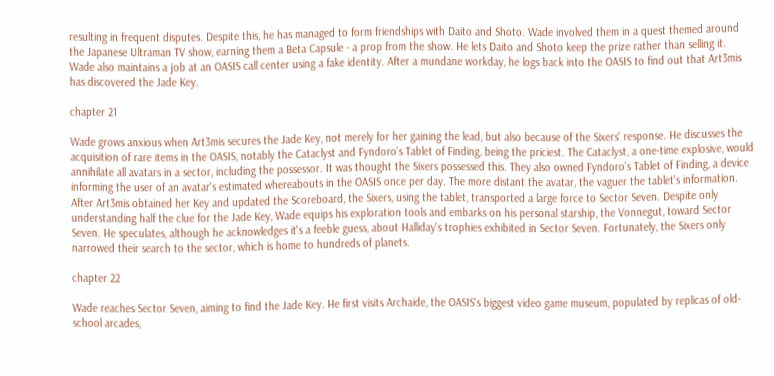resulting in frequent disputes. Despite this, he has managed to form friendships with Daito and Shoto. Wade involved them in a quest themed around the Japanese Ultraman TV show, earning them a Beta Capsule - a prop from the show. He lets Daito and Shoto keep the prize rather than selling it. Wade also maintains a job at an OASIS call center using a fake identity. After a mundane workday, he logs back into the OASIS to find out that Art3mis has discovered the Jade Key.

chapter 21

Wade grows anxious when Art3mis secures the Jade Key, not merely for her gaining the lead, but also because of the Sixers' response. He discusses the acquisition of rare items in the OASIS, notably the Cataclyst and Fyndoro’s Tablet of Finding, being the priciest. The Cataclyst, a one-time explosive, would annihilate all avatars in a sector, including the possessor. It was thought the Sixers possessed this. They also owned Fyndoro’s Tablet of Finding, a device informing the user of an avatar's estimated whereabouts in the OASIS once per day. The more distant the avatar, the vaguer the tablet's information. After Art3mis obtained her Key and updated the Scoreboard, the Sixers, using the tablet, transported a large force to Sector Seven. Despite only understanding half the clue for the Jade Key, Wade equips his exploration tools and embarks on his personal starship, the Vonnegut, toward Sector Seven. He speculates, although he acknowledges it's a feeble guess, about Halliday's trophies exhibited in Sector Seven. Fortunately, the Sixers only narrowed their search to the sector, which is home to hundreds of planets.

chapter 22

Wade reaches Sector Seven, aiming to find the Jade Key. He first visits Archaide, the OASIS's biggest video game museum, populated by replicas of old-school arcades,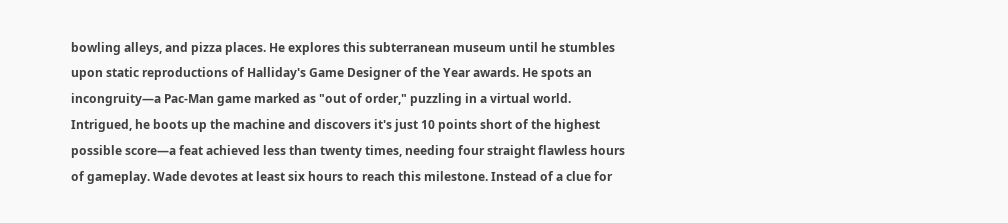bowling alleys, and pizza places. He explores this subterranean museum until he stumbles upon static reproductions of Halliday's Game Designer of the Year awards. He spots an incongruity—a Pac-Man game marked as "out of order," puzzling in a virtual world. Intrigued, he boots up the machine and discovers it's just 10 points short of the highest possible score—a feat achieved less than twenty times, needing four straight flawless hours of gameplay. Wade devotes at least six hours to reach this milestone. Instead of a clue for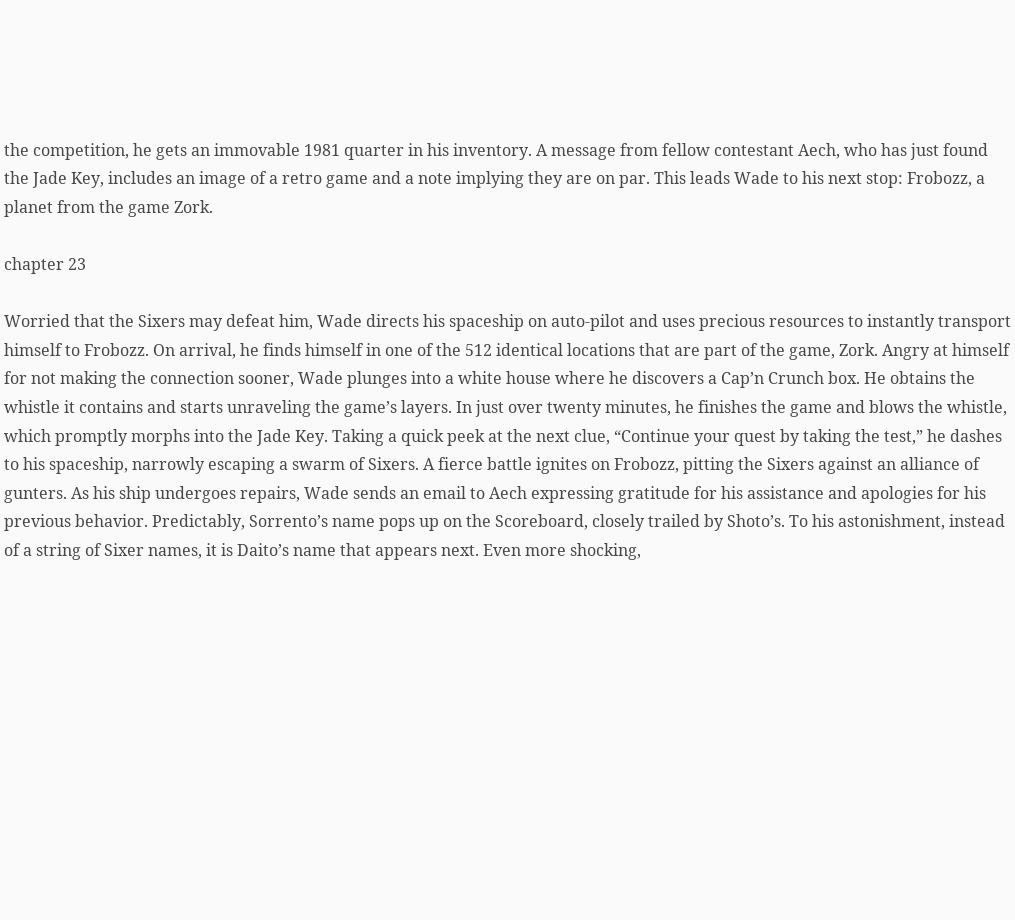the competition, he gets an immovable 1981 quarter in his inventory. A message from fellow contestant Aech, who has just found the Jade Key, includes an image of a retro game and a note implying they are on par. This leads Wade to his next stop: Frobozz, a planet from the game Zork.

chapter 23

Worried that the Sixers may defeat him, Wade directs his spaceship on auto-pilot and uses precious resources to instantly transport himself to Frobozz. On arrival, he finds himself in one of the 512 identical locations that are part of the game, Zork. Angry at himself for not making the connection sooner, Wade plunges into a white house where he discovers a Cap’n Crunch box. He obtains the whistle it contains and starts unraveling the game’s layers. In just over twenty minutes, he finishes the game and blows the whistle, which promptly morphs into the Jade Key. Taking a quick peek at the next clue, “Continue your quest by taking the test,” he dashes to his spaceship, narrowly escaping a swarm of Sixers. A fierce battle ignites on Frobozz, pitting the Sixers against an alliance of gunters. As his ship undergoes repairs, Wade sends an email to Aech expressing gratitude for his assistance and apologies for his previous behavior. Predictably, Sorrento’s name pops up on the Scoreboard, closely trailed by Shoto’s. To his astonishment, instead of a string of Sixer names, it is Daito’s name that appears next. Even more shocking,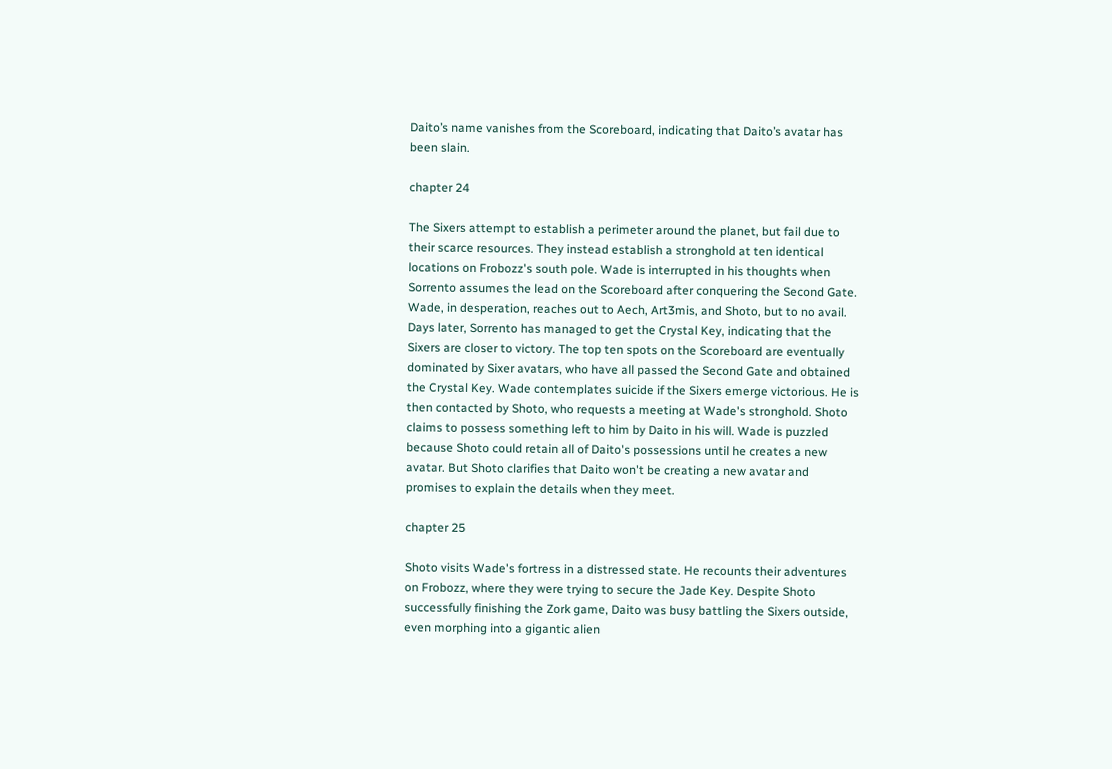Daito’s name vanishes from the Scoreboard, indicating that Daito’s avatar has been slain.

chapter 24

The Sixers attempt to establish a perimeter around the planet, but fail due to their scarce resources. They instead establish a stronghold at ten identical locations on Frobozz's south pole. Wade is interrupted in his thoughts when Sorrento assumes the lead on the Scoreboard after conquering the Second Gate. Wade, in desperation, reaches out to Aech, Art3mis, and Shoto, but to no avail. Days later, Sorrento has managed to get the Crystal Key, indicating that the Sixers are closer to victory. The top ten spots on the Scoreboard are eventually dominated by Sixer avatars, who have all passed the Second Gate and obtained the Crystal Key. Wade contemplates suicide if the Sixers emerge victorious. He is then contacted by Shoto, who requests a meeting at Wade's stronghold. Shoto claims to possess something left to him by Daito in his will. Wade is puzzled because Shoto could retain all of Daito's possessions until he creates a new avatar. But Shoto clarifies that Daito won't be creating a new avatar and promises to explain the details when they meet.

chapter 25

Shoto visits Wade's fortress in a distressed state. He recounts their adventures on Frobozz, where they were trying to secure the Jade Key. Despite Shoto successfully finishing the Zork game, Daito was busy battling the Sixers outside, even morphing into a gigantic alien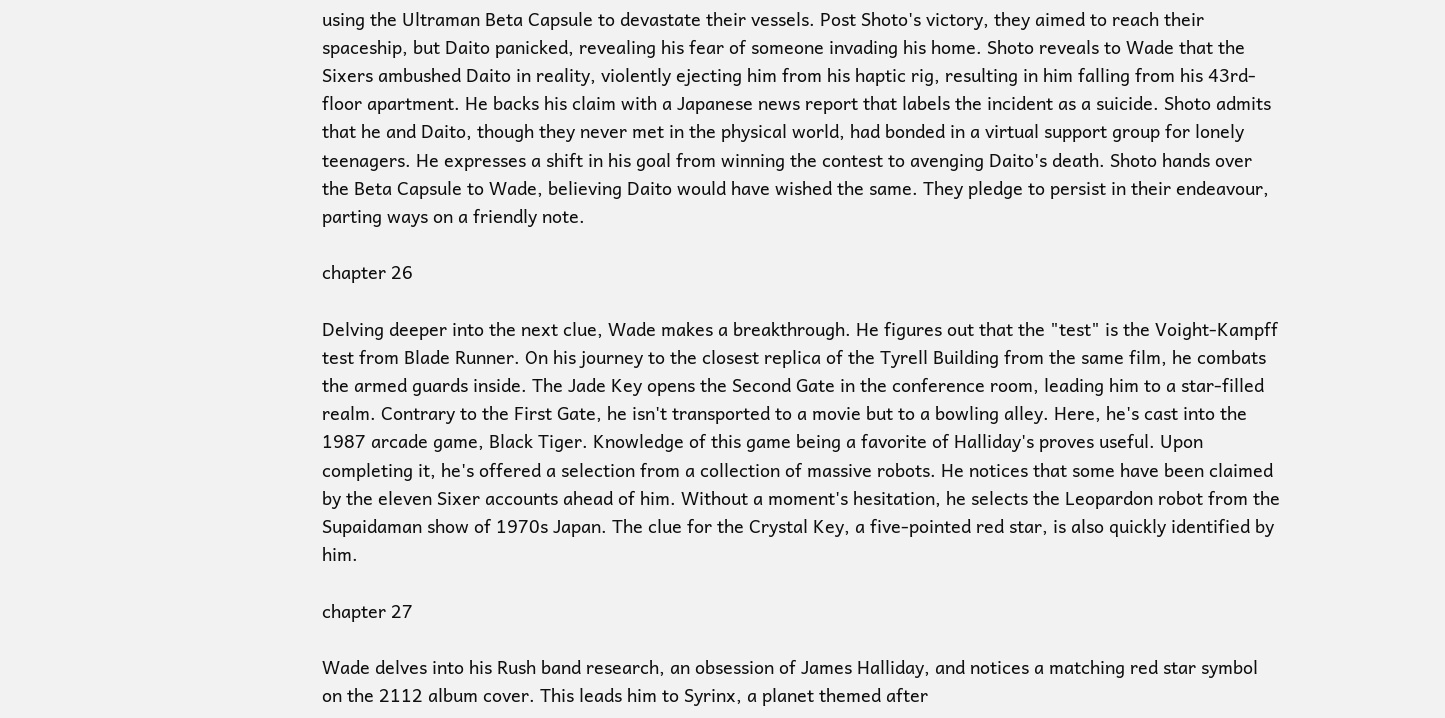using the Ultraman Beta Capsule to devastate their vessels. Post Shoto's victory, they aimed to reach their spaceship, but Daito panicked, revealing his fear of someone invading his home. Shoto reveals to Wade that the Sixers ambushed Daito in reality, violently ejecting him from his haptic rig, resulting in him falling from his 43rd-floor apartment. He backs his claim with a Japanese news report that labels the incident as a suicide. Shoto admits that he and Daito, though they never met in the physical world, had bonded in a virtual support group for lonely teenagers. He expresses a shift in his goal from winning the contest to avenging Daito's death. Shoto hands over the Beta Capsule to Wade, believing Daito would have wished the same. They pledge to persist in their endeavour, parting ways on a friendly note.

chapter 26

Delving deeper into the next clue, Wade makes a breakthrough. He figures out that the "test" is the Voight-Kampff test from Blade Runner. On his journey to the closest replica of the Tyrell Building from the same film, he combats the armed guards inside. The Jade Key opens the Second Gate in the conference room, leading him to a star-filled realm. Contrary to the First Gate, he isn't transported to a movie but to a bowling alley. Here, he's cast into the 1987 arcade game, Black Tiger. Knowledge of this game being a favorite of Halliday's proves useful. Upon completing it, he's offered a selection from a collection of massive robots. He notices that some have been claimed by the eleven Sixer accounts ahead of him. Without a moment's hesitation, he selects the Leopardon robot from the Supaidaman show of 1970s Japan. The clue for the Crystal Key, a five-pointed red star, is also quickly identified by him.

chapter 27

Wade delves into his Rush band research, an obsession of James Halliday, and notices a matching red star symbol on the 2112 album cover. This leads him to Syrinx, a planet themed after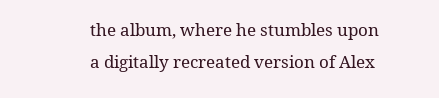the album, where he stumbles upon a digitally recreated version of Alex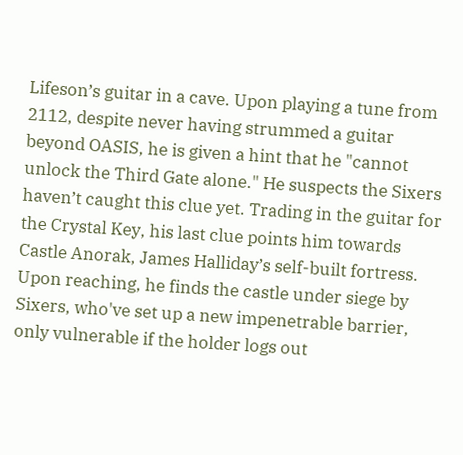Lifeson’s guitar in a cave. Upon playing a tune from 2112, despite never having strummed a guitar beyond OASIS, he is given a hint that he "cannot unlock the Third Gate alone." He suspects the Sixers haven’t caught this clue yet. Trading in the guitar for the Crystal Key, his last clue points him towards Castle Anorak, James Halliday’s self-built fortress. Upon reaching, he finds the castle under siege by Sixers, who've set up a new impenetrable barrier, only vulnerable if the holder logs out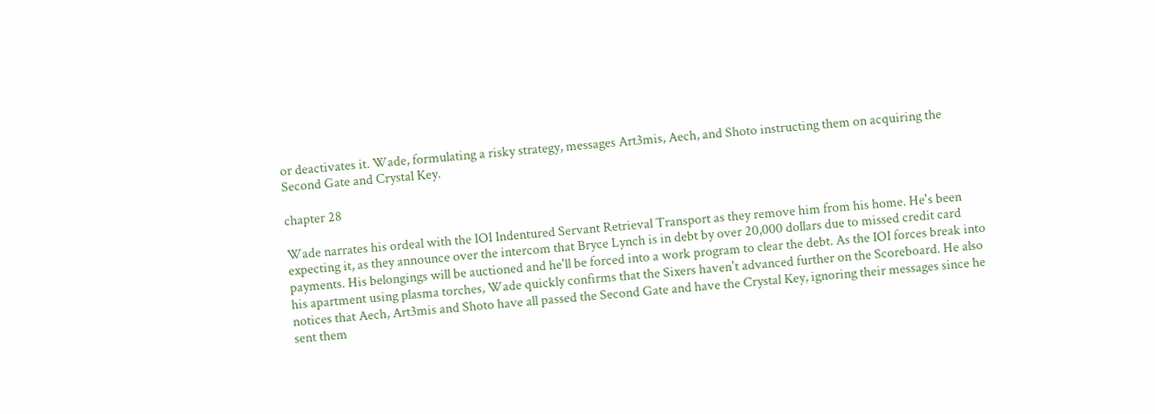or deactivates it. Wade, formulating a risky strategy, messages Art3mis, Aech, and Shoto instructing them on acquiring the Second Gate and Crystal Key.

chapter 28

Wade narrates his ordeal with the IOI Indentured Servant Retrieval Transport as they remove him from his home. He's been expecting it, as they announce over the intercom that Bryce Lynch is in debt by over 20,000 dollars due to missed credit card payments. His belongings will be auctioned and he'll be forced into a work program to clear the debt. As the IOI forces break into his apartment using plasma torches, Wade quickly confirms that the Sixers haven't advanced further on the Scoreboard. He also notices that Aech, Art3mis and Shoto have all passed the Second Gate and have the Crystal Key, ignoring their messages since he sent them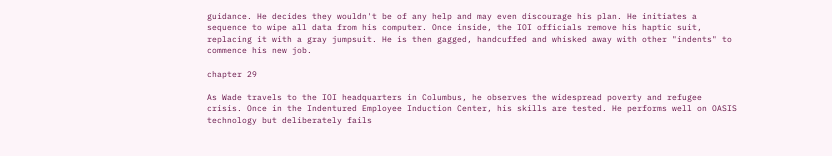guidance. He decides they wouldn't be of any help and may even discourage his plan. He initiates a sequence to wipe all data from his computer. Once inside, the IOI officials remove his haptic suit, replacing it with a gray jumpsuit. He is then gagged, handcuffed and whisked away with other "indents" to commence his new job.

chapter 29

As Wade travels to the IOI headquarters in Columbus, he observes the widespread poverty and refugee crisis. Once in the Indentured Employee Induction Center, his skills are tested. He performs well on OASIS technology but deliberately fails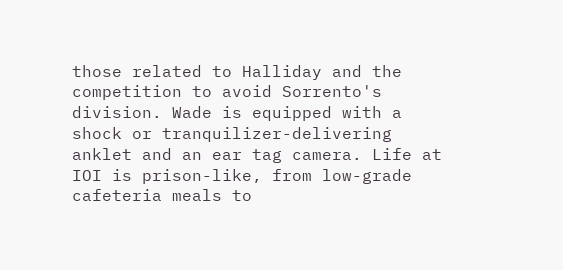those related to Halliday and the competition to avoid Sorrento's division. Wade is equipped with a shock or tranquilizer-delivering anklet and an ear tag camera. Life at IOI is prison-like, from low-grade cafeteria meals to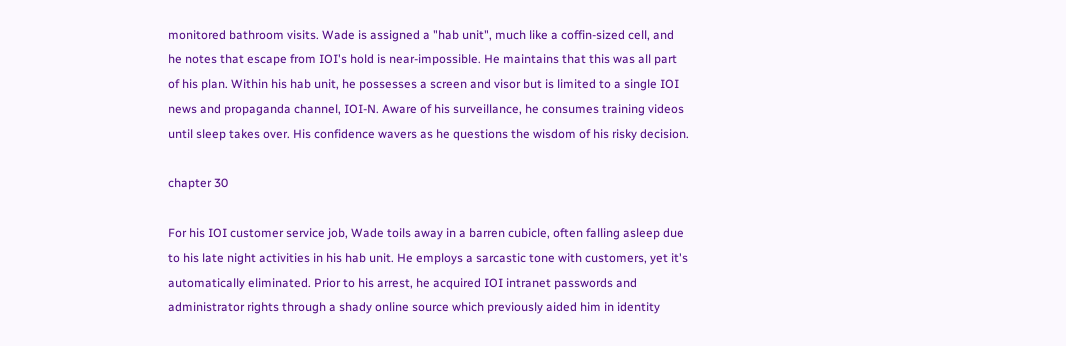monitored bathroom visits. Wade is assigned a "hab unit", much like a coffin-sized cell, and he notes that escape from IOI's hold is near-impossible. He maintains that this was all part of his plan. Within his hab unit, he possesses a screen and visor but is limited to a single IOI news and propaganda channel, IOI-N. Aware of his surveillance, he consumes training videos until sleep takes over. His confidence wavers as he questions the wisdom of his risky decision.

chapter 30

For his IOI customer service job, Wade toils away in a barren cubicle, often falling asleep due to his late night activities in his hab unit. He employs a sarcastic tone with customers, yet it's automatically eliminated. Prior to his arrest, he acquired IOI intranet passwords and administrator rights through a shady online source which previously aided him in identity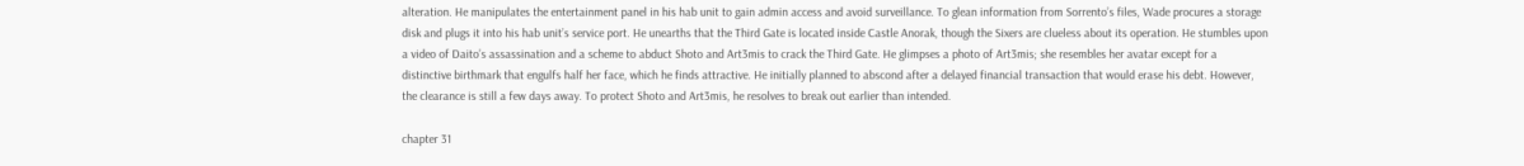alteration. He manipulates the entertainment panel in his hab unit to gain admin access and avoid surveillance. To glean information from Sorrento’s files, Wade procures a storage disk and plugs it into his hab unit’s service port. He unearths that the Third Gate is located inside Castle Anorak, though the Sixers are clueless about its operation. He stumbles upon a video of Daito’s assassination and a scheme to abduct Shoto and Art3mis to crack the Third Gate. He glimpses a photo of Art3mis; she resembles her avatar except for a distinctive birthmark that engulfs half her face, which he finds attractive. He initially planned to abscond after a delayed financial transaction that would erase his debt. However, the clearance is still a few days away. To protect Shoto and Art3mis, he resolves to break out earlier than intended.

chapter 31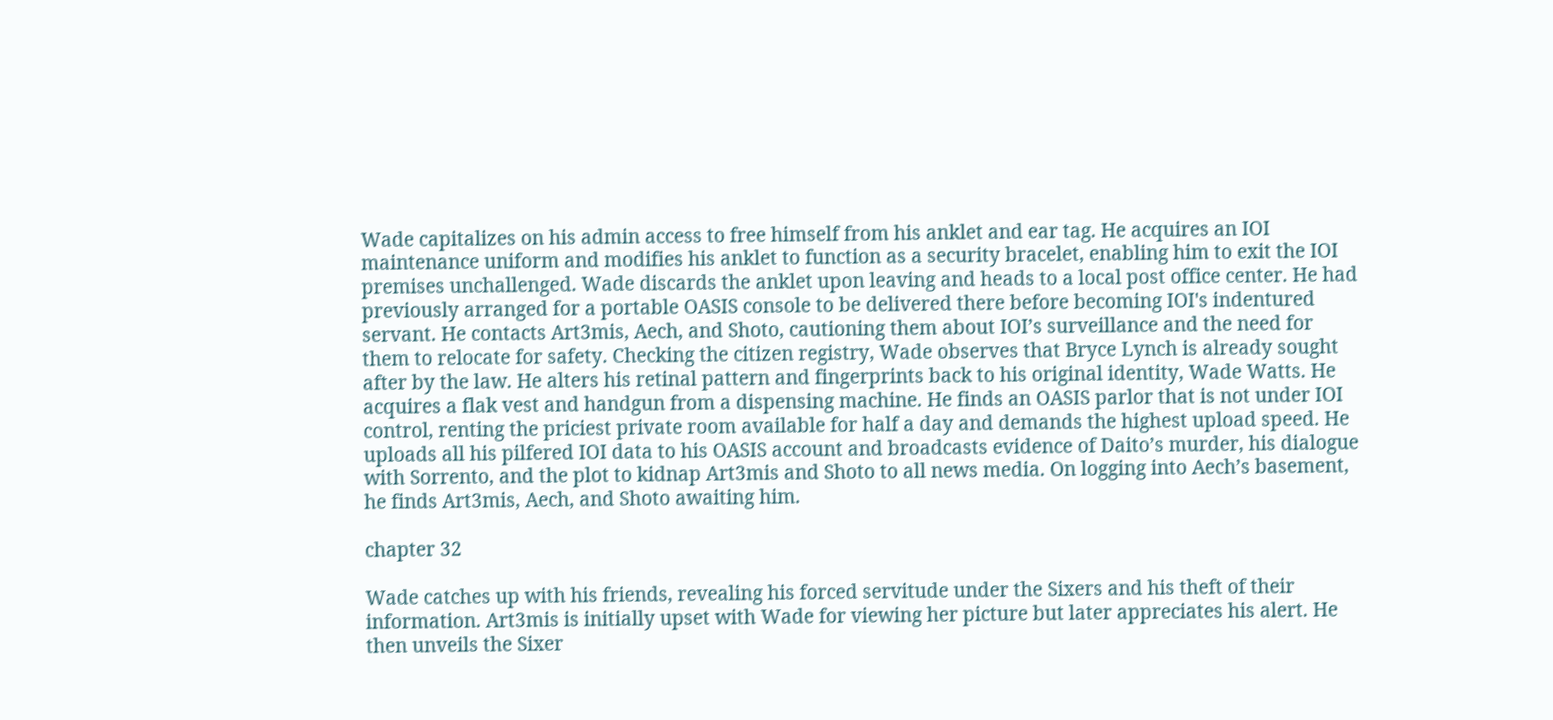Wade capitalizes on his admin access to free himself from his anklet and ear tag. He acquires an IOI maintenance uniform and modifies his anklet to function as a security bracelet, enabling him to exit the IOI premises unchallenged. Wade discards the anklet upon leaving and heads to a local post office center. He had previously arranged for a portable OASIS console to be delivered there before becoming IOI's indentured servant. He contacts Art3mis, Aech, and Shoto, cautioning them about IOI’s surveillance and the need for them to relocate for safety. Checking the citizen registry, Wade observes that Bryce Lynch is already sought after by the law. He alters his retinal pattern and fingerprints back to his original identity, Wade Watts. He acquires a flak vest and handgun from a dispensing machine. He finds an OASIS parlor that is not under IOI control, renting the priciest private room available for half a day and demands the highest upload speed. He uploads all his pilfered IOI data to his OASIS account and broadcasts evidence of Daito’s murder, his dialogue with Sorrento, and the plot to kidnap Art3mis and Shoto to all news media. On logging into Aech’s basement, he finds Art3mis, Aech, and Shoto awaiting him.

chapter 32

Wade catches up with his friends, revealing his forced servitude under the Sixers and his theft of their information. Art3mis is initially upset with Wade for viewing her picture but later appreciates his alert. He then unveils the Sixer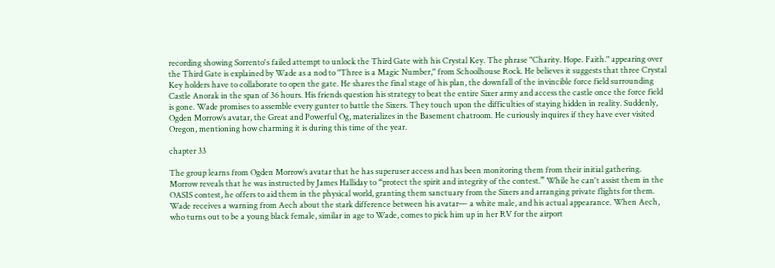recording showing Sorrento's failed attempt to unlock the Third Gate with his Crystal Key. The phrase "Charity. Hope. Faith." appearing over the Third Gate is explained by Wade as a nod to "Three is a Magic Number," from Schoolhouse Rock. He believes it suggests that three Crystal Key holders have to collaborate to open the gate. He shares the final stage of his plan, the downfall of the invincible force field surrounding Castle Anorak in the span of 36 hours. His friends question his strategy to beat the entire Sixer army and access the castle once the force field is gone. Wade promises to assemble every gunter to battle the Sixers. They touch upon the difficulties of staying hidden in reality. Suddenly, Ogden Morrow’s avatar, the Great and Powerful Og, materializes in the Basement chatroom. He curiously inquires if they have ever visited Oregon, mentioning how charming it is during this time of the year.

chapter 33

The group learns from Ogden Morrow’s avatar that he has superuser access and has been monitoring them from their initial gathering. Morrow reveals that he was instructed by James Halliday to “protect the spirit and integrity of the contest.” While he can't assist them in the OASIS contest, he offers to aid them in the physical world, granting them sanctuary from the Sixers and arranging private flights for them. Wade receives a warning from Aech about the stark difference between his avatar— a white male, and his actual appearance. When Aech, who turns out to be a young black female, similar in age to Wade, comes to pick him up in her RV for the airport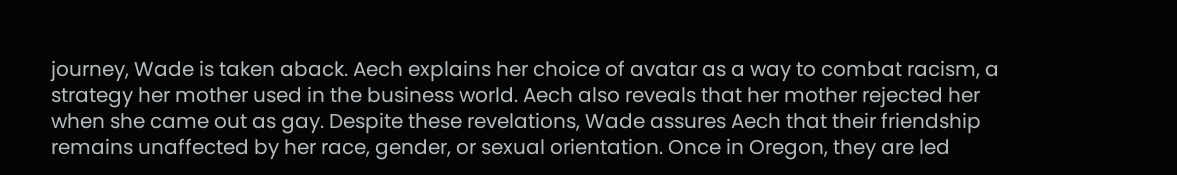journey, Wade is taken aback. Aech explains her choice of avatar as a way to combat racism, a strategy her mother used in the business world. Aech also reveals that her mother rejected her when she came out as gay. Despite these revelations, Wade assures Aech that their friendship remains unaffected by her race, gender, or sexual orientation. Once in Oregon, they are led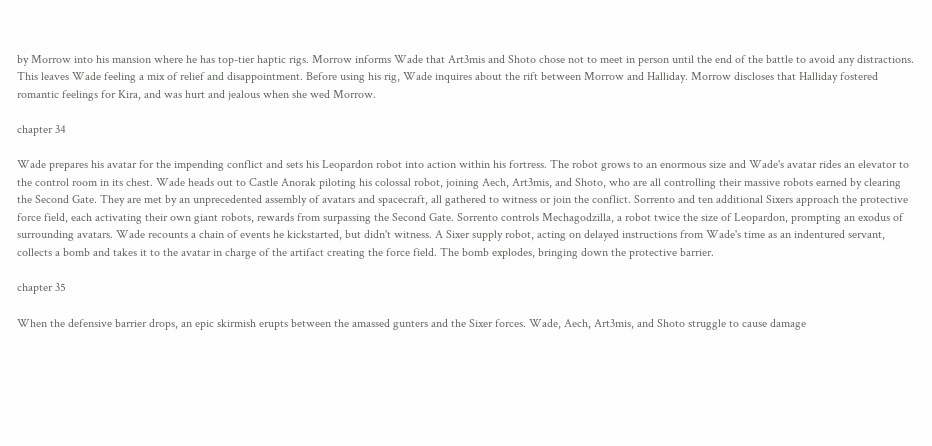by Morrow into his mansion where he has top-tier haptic rigs. Morrow informs Wade that Art3mis and Shoto chose not to meet in person until the end of the battle to avoid any distractions. This leaves Wade feeling a mix of relief and disappointment. Before using his rig, Wade inquires about the rift between Morrow and Halliday. Morrow discloses that Halliday fostered romantic feelings for Kira, and was hurt and jealous when she wed Morrow.

chapter 34

Wade prepares his avatar for the impending conflict and sets his Leopardon robot into action within his fortress. The robot grows to an enormous size and Wade's avatar rides an elevator to the control room in its chest. Wade heads out to Castle Anorak piloting his colossal robot, joining Aech, Art3mis, and Shoto, who are all controlling their massive robots earned by clearing the Second Gate. They are met by an unprecedented assembly of avatars and spacecraft, all gathered to witness or join the conflict. Sorrento and ten additional Sixers approach the protective force field, each activating their own giant robots, rewards from surpassing the Second Gate. Sorrento controls Mechagodzilla, a robot twice the size of Leopardon, prompting an exodus of surrounding avatars. Wade recounts a chain of events he kickstarted, but didn't witness. A Sixer supply robot, acting on delayed instructions from Wade's time as an indentured servant, collects a bomb and takes it to the avatar in charge of the artifact creating the force field. The bomb explodes, bringing down the protective barrier.

chapter 35

When the defensive barrier drops, an epic skirmish erupts between the amassed gunters and the Sixer forces. Wade, Aech, Art3mis, and Shoto struggle to cause damage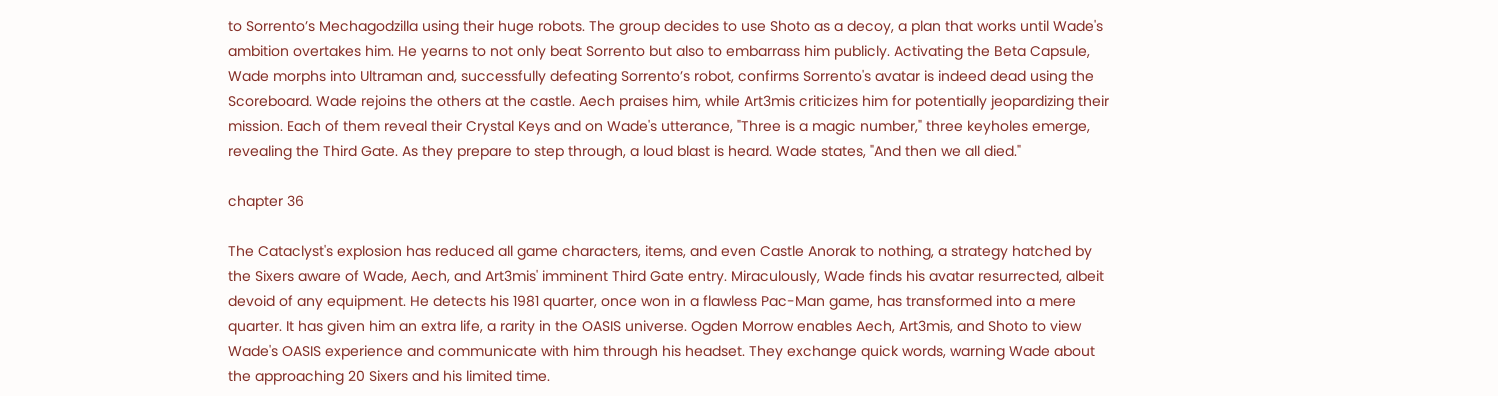to Sorrento’s Mechagodzilla using their huge robots. The group decides to use Shoto as a decoy, a plan that works until Wade's ambition overtakes him. He yearns to not only beat Sorrento but also to embarrass him publicly. Activating the Beta Capsule, Wade morphs into Ultraman and, successfully defeating Sorrento’s robot, confirms Sorrento's avatar is indeed dead using the Scoreboard. Wade rejoins the others at the castle. Aech praises him, while Art3mis criticizes him for potentially jeopardizing their mission. Each of them reveal their Crystal Keys and on Wade's utterance, "Three is a magic number," three keyholes emerge, revealing the Third Gate. As they prepare to step through, a loud blast is heard. Wade states, "And then we all died."

chapter 36

The Cataclyst's explosion has reduced all game characters, items, and even Castle Anorak to nothing, a strategy hatched by the Sixers aware of Wade, Aech, and Art3mis' imminent Third Gate entry. Miraculously, Wade finds his avatar resurrected, albeit devoid of any equipment. He detects his 1981 quarter, once won in a flawless Pac-Man game, has transformed into a mere quarter. It has given him an extra life, a rarity in the OASIS universe. Ogden Morrow enables Aech, Art3mis, and Shoto to view Wade's OASIS experience and communicate with him through his headset. They exchange quick words, warning Wade about the approaching 20 Sixers and his limited time.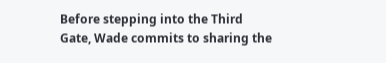Before stepping into the Third Gate, Wade commits to sharing the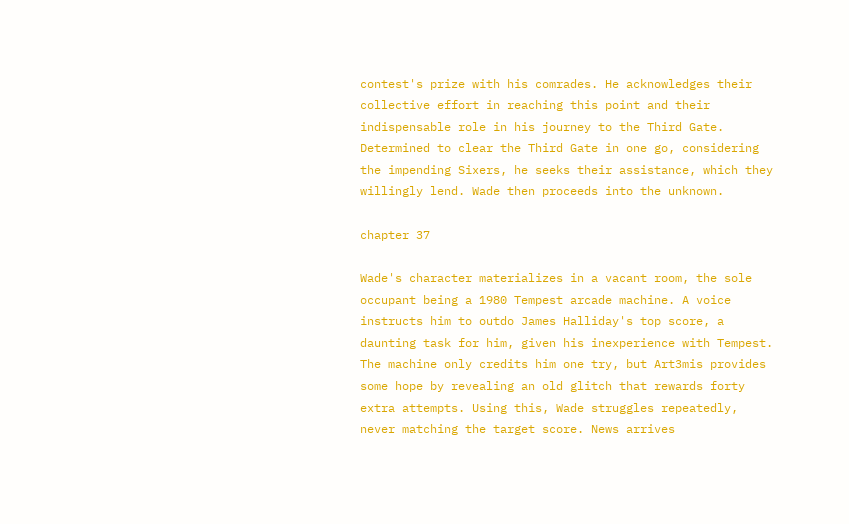contest's prize with his comrades. He acknowledges their collective effort in reaching this point and their indispensable role in his journey to the Third Gate. Determined to clear the Third Gate in one go, considering the impending Sixers, he seeks their assistance, which they willingly lend. Wade then proceeds into the unknown.

chapter 37

Wade's character materializes in a vacant room, the sole occupant being a 1980 Tempest arcade machine. A voice instructs him to outdo James Halliday's top score, a daunting task for him, given his inexperience with Tempest. The machine only credits him one try, but Art3mis provides some hope by revealing an old glitch that rewards forty extra attempts. Using this, Wade struggles repeatedly, never matching the target score. News arrives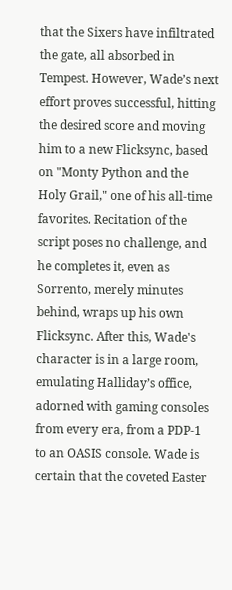that the Sixers have infiltrated the gate, all absorbed in Tempest. However, Wade’s next effort proves successful, hitting the desired score and moving him to a new Flicksync, based on "Monty Python and the Holy Grail," one of his all-time favorites. Recitation of the script poses no challenge, and he completes it, even as Sorrento, merely minutes behind, wraps up his own Flicksync. After this, Wade's character is in a large room, emulating Halliday’s office, adorned with gaming consoles from every era, from a PDP-1 to an OASIS console. Wade is certain that the coveted Easter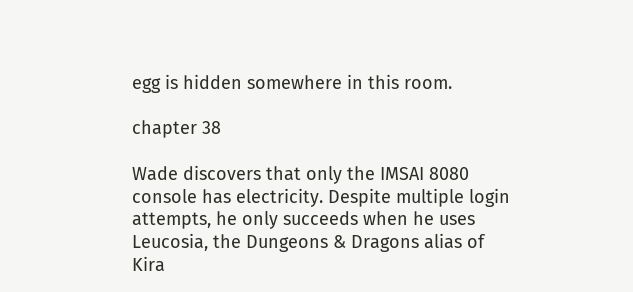egg is hidden somewhere in this room.

chapter 38

Wade discovers that only the IMSAI 8080 console has electricity. Despite multiple login attempts, he only succeeds when he uses Leucosia, the Dungeons & Dragons alias of Kira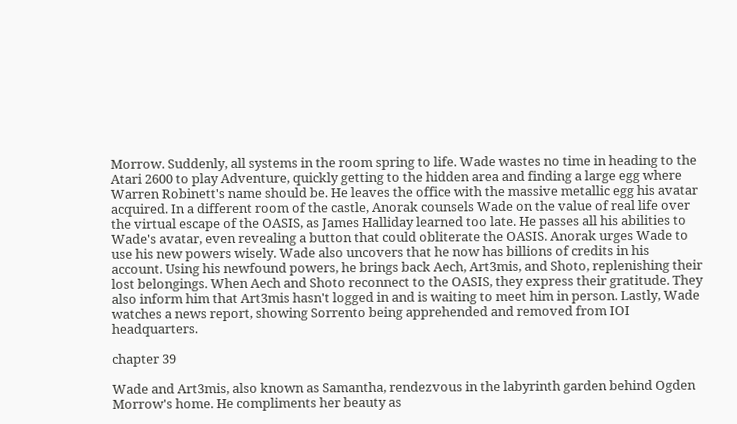Morrow. Suddenly, all systems in the room spring to life. Wade wastes no time in heading to the Atari 2600 to play Adventure, quickly getting to the hidden area and finding a large egg where Warren Robinett's name should be. He leaves the office with the massive metallic egg his avatar acquired. In a different room of the castle, Anorak counsels Wade on the value of real life over the virtual escape of the OASIS, as James Halliday learned too late. He passes all his abilities to Wade's avatar, even revealing a button that could obliterate the OASIS. Anorak urges Wade to use his new powers wisely. Wade also uncovers that he now has billions of credits in his account. Using his newfound powers, he brings back Aech, Art3mis, and Shoto, replenishing their lost belongings. When Aech and Shoto reconnect to the OASIS, they express their gratitude. They also inform him that Art3mis hasn't logged in and is waiting to meet him in person. Lastly, Wade watches a news report, showing Sorrento being apprehended and removed from IOI headquarters.

chapter 39

Wade and Art3mis, also known as Samantha, rendezvous in the labyrinth garden behind Ogden Morrow's home. He compliments her beauty as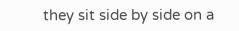they sit side by side on a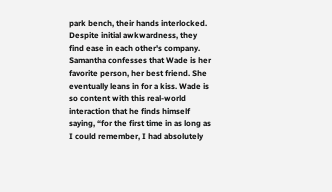park bench, their hands interlocked. Despite initial awkwardness, they find ease in each other's company. Samantha confesses that Wade is her favorite person, her best friend. She eventually leans in for a kiss. Wade is so content with this real-world interaction that he finds himself saying, “for the first time in as long as I could remember, I had absolutely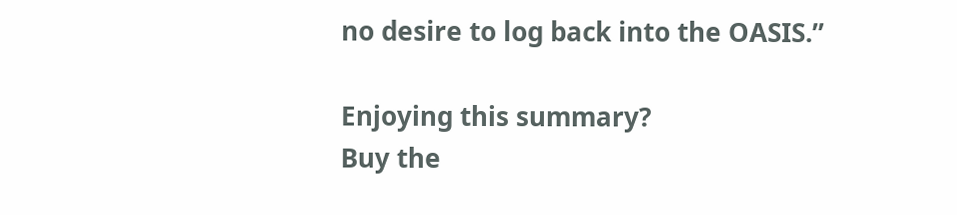no desire to log back into the OASIS.”

Enjoying this summary?
Buy the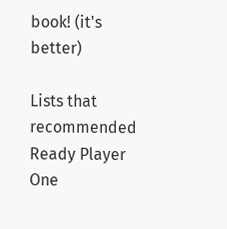book! (it's better)

Lists that recommended Ready Player One